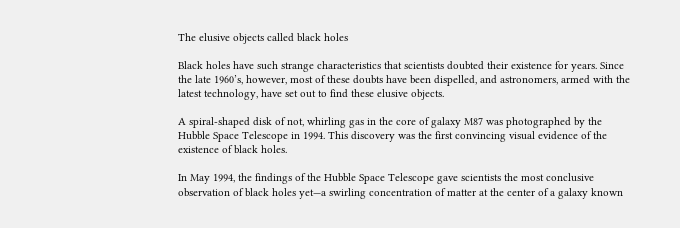The elusive objects called black holes

Black holes have such strange characteristics that scientists doubted their existence for years. Since the late 1960’s, however, most of these doubts have been dispelled, and astronomers, armed with the latest technology, have set out to find these elusive objects.

A spiral-shaped disk of not, whirling gas in the core of galaxy M87 was photographed by the Hubble Space Telescope in 1994. This discovery was the first convincing visual evidence of the existence of black holes.

In May 1994, the findings of the Hubble Space Telescope gave scientists the most conclusive observation of black holes yet—a swirling concentration of matter at the center of a galaxy known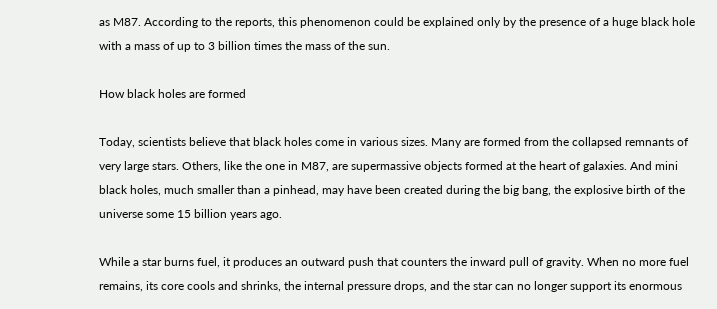as M87. According to the reports, this phenomenon could be explained only by the presence of a huge black hole with a mass of up to 3 billion times the mass of the sun.

How black holes are formed

Today, scientists believe that black holes come in various sizes. Many are formed from the collapsed remnants of very large stars. Others, like the one in M87, are supermassive objects formed at the heart of galaxies. And mini black holes, much smaller than a pinhead, may have been created during the big bang, the explosive birth of the universe some 15 billion years ago.

While a star burns fuel, it produces an outward push that counters the inward pull of gravity. When no more fuel remains, its core cools and shrinks, the internal pressure drops, and the star can no longer support its enormous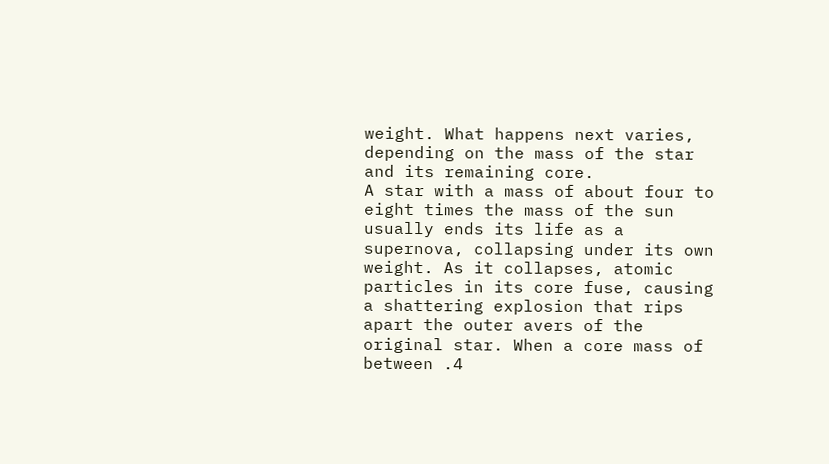weight. What happens next varies, depending on the mass of the star and its remaining core.
A star with a mass of about four to eight times the mass of the sun usually ends its life as a supernova, collapsing under its own weight. As it collapses, atomic particles in its core fuse, causing a shattering explosion that rips apart the outer avers of the original star. When a core mass of between .4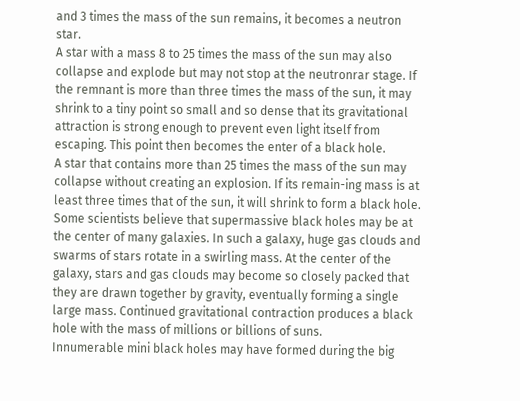and 3 times the mass of the sun remains, it becomes a neutron star.
A star with a mass 8 to 25 times the mass of the sun may also collapse and explode but may not stop at the neutronrar stage. If the remnant is more than three times the mass of the sun, it may shrink to a tiny point so small and so dense that its gravitational attraction is strong enough to prevent even light itself from escaping. This point then becomes the enter of a black hole.
A star that contains more than 25 times the mass of the sun may collapse without creating an explosion. If its remain-ing mass is at least three times that of the sun, it will shrink to form a black hole.
Some scientists believe that supermassive black holes may be at the center of many galaxies. In such a galaxy, huge gas clouds and swarms of stars rotate in a swirling mass. At the center of the galaxy, stars and gas clouds may become so closely packed that they are drawn together by gravity, eventually forming a single large mass. Continued gravitational contraction produces a black hole with the mass of millions or billions of suns.
Innumerable mini black holes may have formed during the big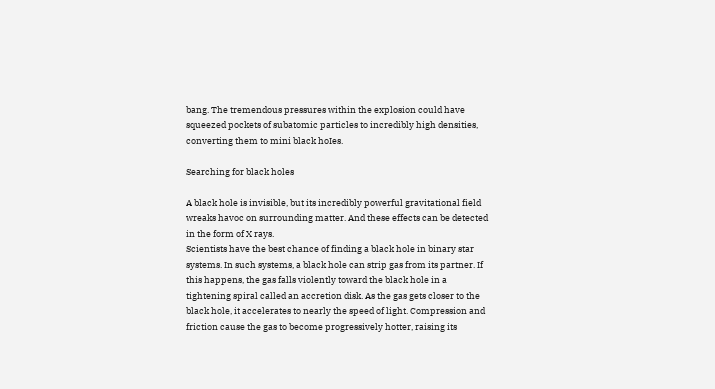bang. The tremendous pressures within the explosion could have squeezed pockets of subatomic particles to incredibly high densities, converting them to mini black hoIes.

Searching for black holes

A black hole is invisible, but its incredibly powerful gravitational field wreaks havoc on surrounding matter. And these effects can be detected in the form of X rays.
Scientists have the best chance of finding a black hole in binary star systems. In such systems, a black hole can strip gas from its partner. If this happens, the gas falls violently toward the black hole in a tightening spiral called an accretion disk. As the gas gets closer to the black hole, it accelerates to nearly the speed of light. Compression and friction cause the gas to become progressively hotter, raising its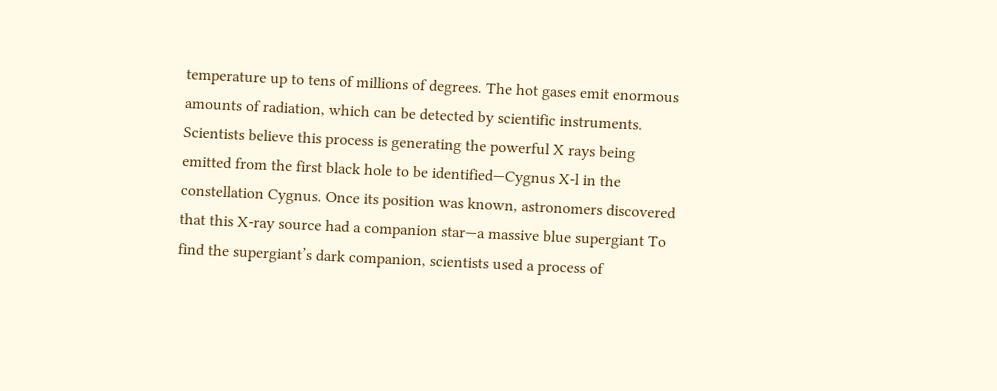temperature up to tens of millions of degrees. The hot gases emit enormous amounts of radiation, which can be detected by scientific instruments.
Scientists believe this process is generating the powerful X rays being emitted from the first black hole to be identified—Cygnus X-l in the constellation Cygnus. Once its position was known, astronomers discovered that this X-ray source had a companion star—a massive blue supergiant To find the supergiant’s dark companion, scientists used a process of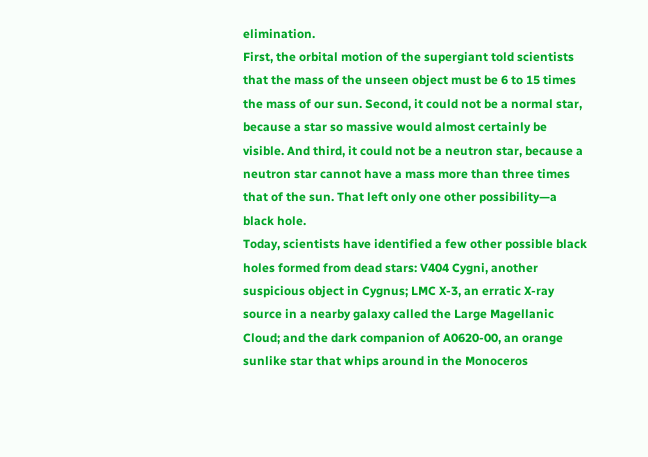elimination.
First, the orbital motion of the supergiant told scientists that the mass of the unseen object must be 6 to 15 times the mass of our sun. Second, it could not be a normal star, because a star so massive would almost certainly be visible. And third, it could not be a neutron star, because a neutron star cannot have a mass more than three times that of the sun. That left only one other possibility—a black hole.
Today, scientists have identified a few other possible black holes formed from dead stars: V404 Cygni, another suspicious object in Cygnus; LMC X-3, an erratic X-ray source in a nearby galaxy called the Large Magellanic Cloud; and the dark companion of A0620-00, an orange sunlike star that whips around in the Monoceros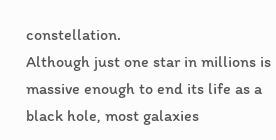constellation.
Although just one star in millions is massive enough to end its life as a black hole, most galaxies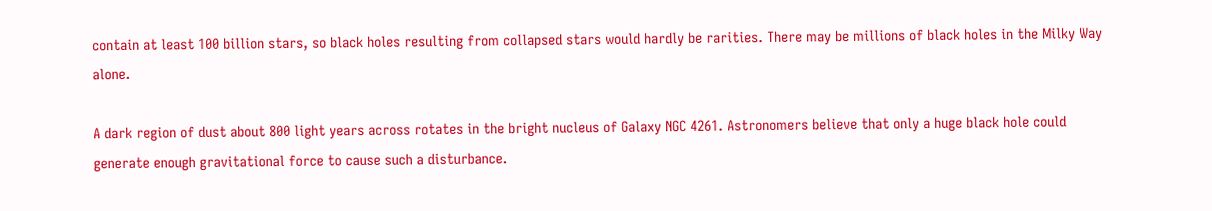contain at least 100 billion stars, so black holes resulting from collapsed stars would hardly be rarities. There may be millions of black holes in the Milky Way alone.

A dark region of dust about 800 light years across rotates in the bright nucleus of Galaxy NGC 4261. Astronomers believe that only a huge black hole could generate enough gravitational force to cause such a disturbance.